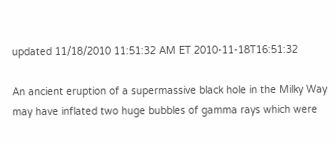updated 11/18/2010 11:51:32 AM ET 2010-11-18T16:51:32

An ancient eruption of a supermassive black hole in the Milky Way may have inflated two huge bubbles of gamma rays which were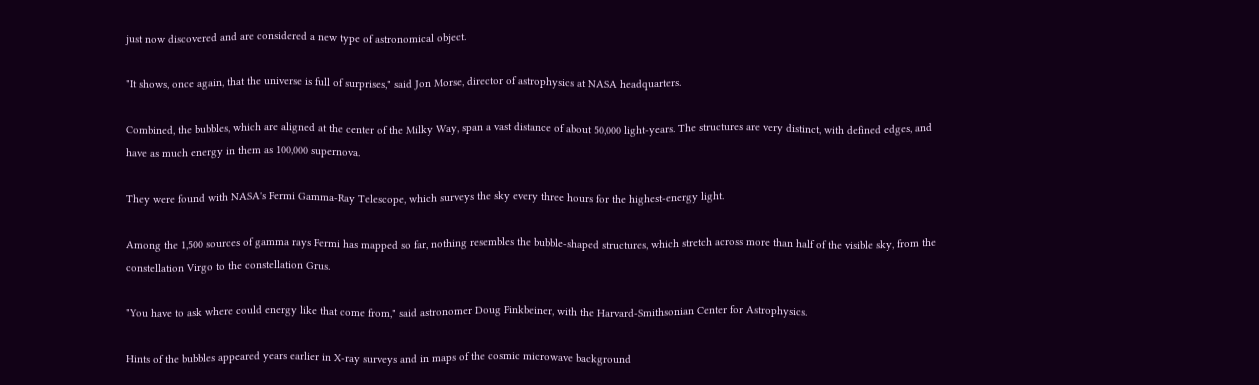just now discovered and are considered a new type of astronomical object.

"It shows, once again, that the universe is full of surprises," said Jon Morse, director of astrophysics at NASA headquarters.

Combined, the bubbles, which are aligned at the center of the Milky Way, span a vast distance of about 50,000 light-years. The structures are very distinct, with defined edges, and have as much energy in them as 100,000 supernova.

They were found with NASA's Fermi Gamma-Ray Telescope, which surveys the sky every three hours for the highest-energy light.

Among the 1,500 sources of gamma rays Fermi has mapped so far, nothing resembles the bubble-shaped structures, which stretch across more than half of the visible sky, from the constellation Virgo to the constellation Grus.

"You have to ask where could energy like that come from," said astronomer Doug Finkbeiner, with the Harvard-Smithsonian Center for Astrophysics.

Hints of the bubbles appeared years earlier in X-ray surveys and in maps of the cosmic microwave background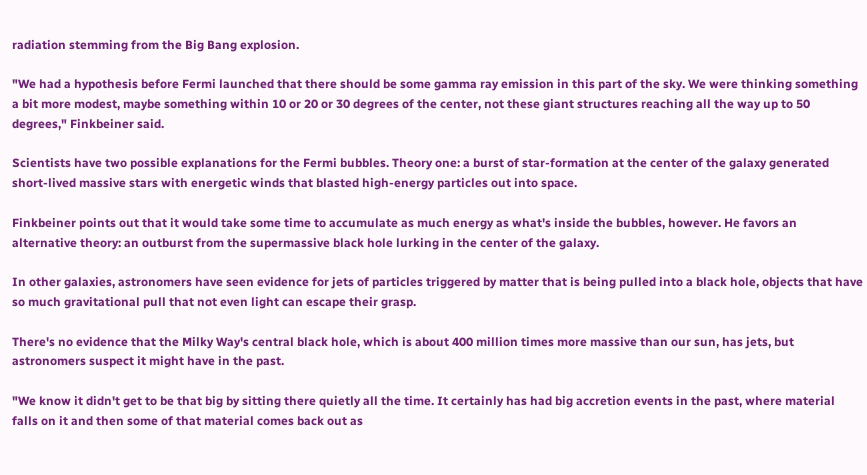radiation stemming from the Big Bang explosion.

"We had a hypothesis before Fermi launched that there should be some gamma ray emission in this part of the sky. We were thinking something a bit more modest, maybe something within 10 or 20 or 30 degrees of the center, not these giant structures reaching all the way up to 50 degrees," Finkbeiner said.

Scientists have two possible explanations for the Fermi bubbles. Theory one: a burst of star-formation at the center of the galaxy generated short-lived massive stars with energetic winds that blasted high-energy particles out into space.

Finkbeiner points out that it would take some time to accumulate as much energy as what's inside the bubbles, however. He favors an alternative theory: an outburst from the supermassive black hole lurking in the center of the galaxy.

In other galaxies, astronomers have seen evidence for jets of particles triggered by matter that is being pulled into a black hole, objects that have so much gravitational pull that not even light can escape their grasp.

There's no evidence that the Milky Way's central black hole, which is about 400 million times more massive than our sun, has jets, but astronomers suspect it might have in the past.

"We know it didn't get to be that big by sitting there quietly all the time. It certainly has had big accretion events in the past, where material falls on it and then some of that material comes back out as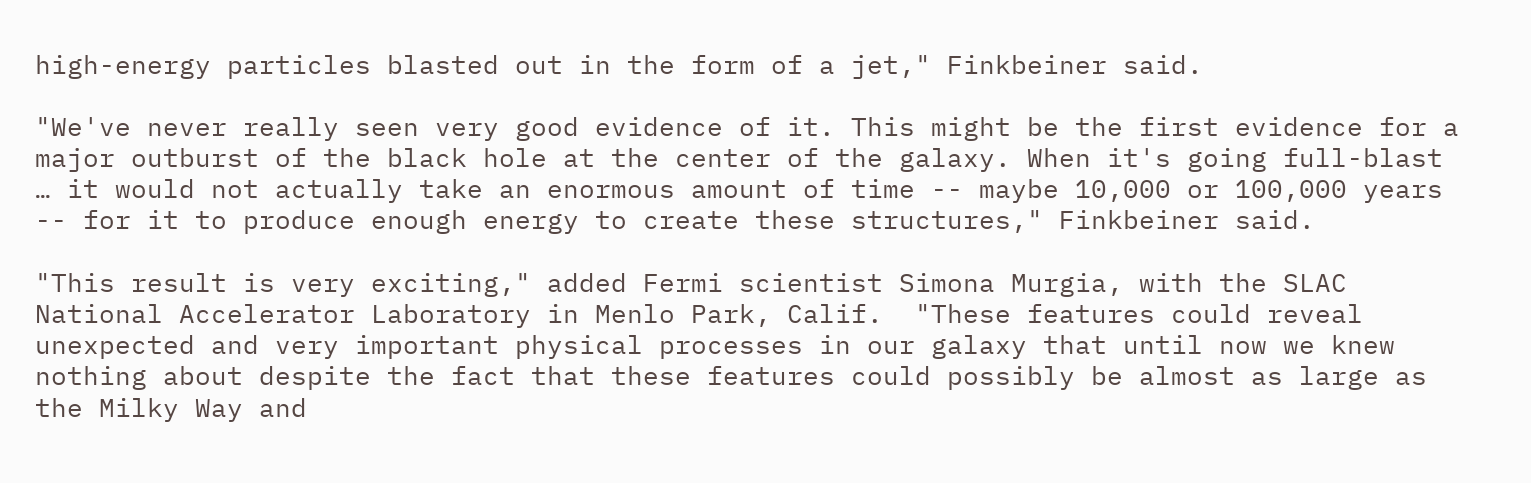high-energy particles blasted out in the form of a jet," Finkbeiner said.

"We've never really seen very good evidence of it. This might be the first evidence for a major outburst of the black hole at the center of the galaxy. When it's going full-blast … it would not actually take an enormous amount of time -- maybe 10,000 or 100,000 years -- for it to produce enough energy to create these structures," Finkbeiner said.

"This result is very exciting," added Fermi scientist Simona Murgia, with the SLAC National Accelerator Laboratory in Menlo Park, Calif.  "These features could reveal unexpected and very important physical processes in our galaxy that until now we knew nothing about despite the fact that these features could possibly be almost as large as the Milky Way and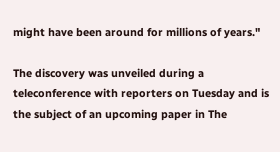might have been around for millions of years."

The discovery was unveiled during a teleconference with reporters on Tuesday and is the subject of an upcoming paper in The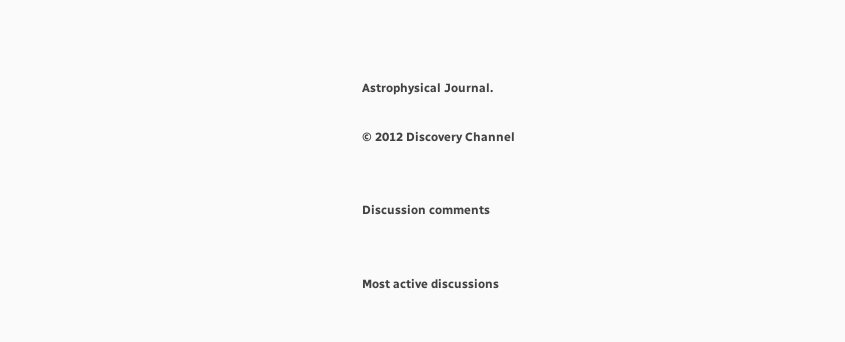Astrophysical Journal.

© 2012 Discovery Channel


Discussion comments


Most active discussions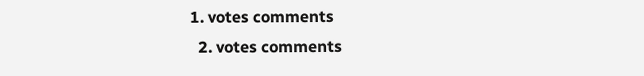1. votes comments
  2. votes comments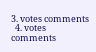3. votes comments
  4. votes comments